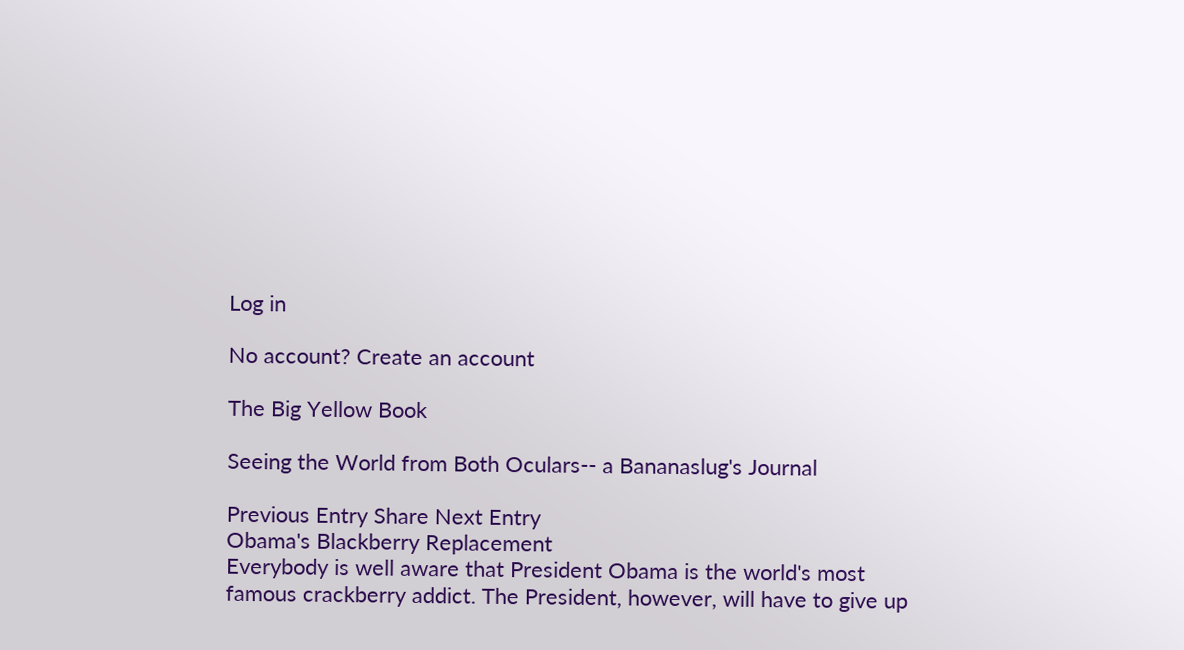Log in

No account? Create an account

The Big Yellow Book

Seeing the World from Both Oculars-- a Bananaslug's Journal

Previous Entry Share Next Entry
Obama's Blackberry Replacement
Everybody is well aware that President Obama is the world's most famous crackberry addict. The President, however, will have to give up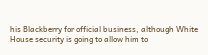his Blackberry for official business, although White House security is going to allow him to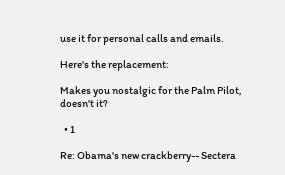use it for personal calls and emails.

Here's the replacement:

Makes you nostalgic for the Palm Pilot, doesn't it?

  • 1

Re: Obama's new crackberry-- Sectera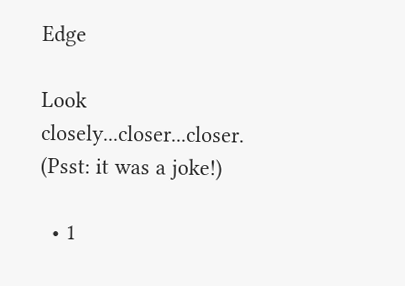Edge

Look closely...closer...closer. (Psst: it was a joke!)

  • 1